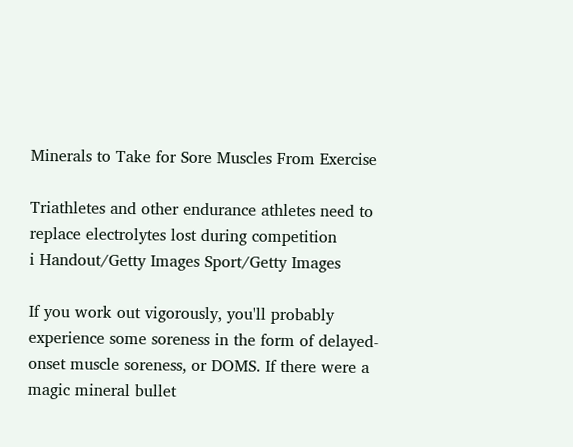Minerals to Take for Sore Muscles From Exercise

Triathletes and other endurance athletes need to replace electrolytes lost during competition
i Handout/Getty Images Sport/Getty Images

If you work out vigorously, you'll probably experience some soreness in the form of delayed-onset muscle soreness, or DOMS. If there were a magic mineral bullet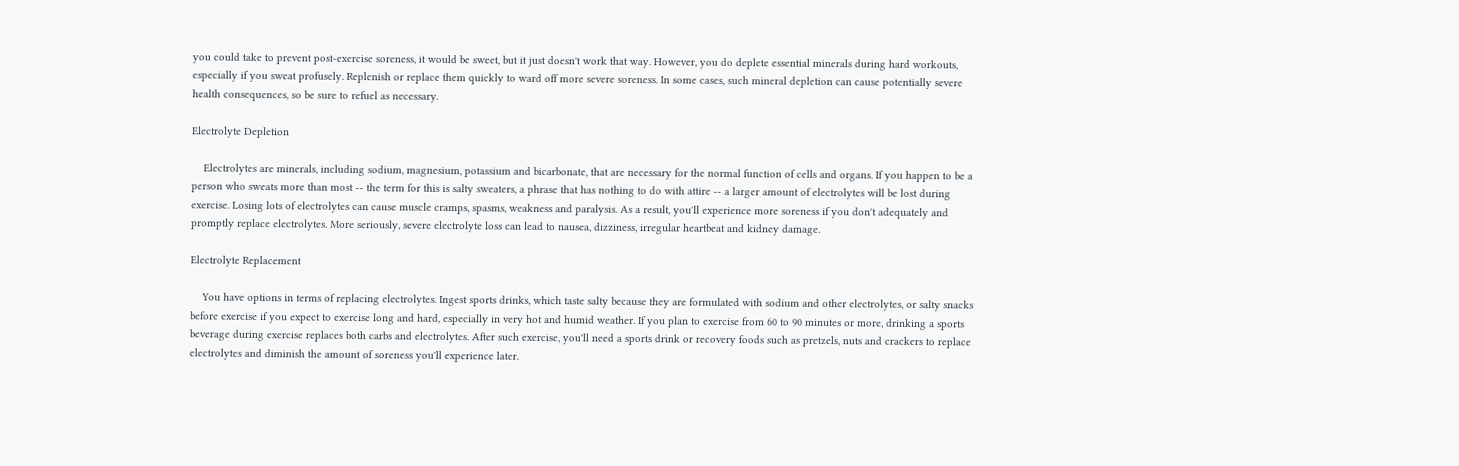you could take to prevent post-exercise soreness, it would be sweet, but it just doesn't work that way. However, you do deplete essential minerals during hard workouts, especially if you sweat profusely. Replenish or replace them quickly to ward off more severe soreness. In some cases, such mineral depletion can cause potentially severe health consequences, so be sure to refuel as necessary.

Electrolyte Depletion

    Electrolytes are minerals, including sodium, magnesium, potassium and bicarbonate, that are necessary for the normal function of cells and organs. If you happen to be a person who sweats more than most -- the term for this is salty sweaters, a phrase that has nothing to do with attire -- a larger amount of electrolytes will be lost during exercise. Losing lots of electrolytes can cause muscle cramps, spasms, weakness and paralysis. As a result, you'll experience more soreness if you don't adequately and promptly replace electrolytes. More seriously, severe electrolyte loss can lead to nausea, dizziness, irregular heartbeat and kidney damage.

Electrolyte Replacement

    You have options in terms of replacing electrolytes. Ingest sports drinks, which taste salty because they are formulated with sodium and other electrolytes, or salty snacks before exercise if you expect to exercise long and hard, especially in very hot and humid weather. If you plan to exercise from 60 to 90 minutes or more, drinking a sports beverage during exercise replaces both carbs and electrolytes. After such exercise, you'll need a sports drink or recovery foods such as pretzels, nuts and crackers to replace electrolytes and diminish the amount of soreness you'll experience later.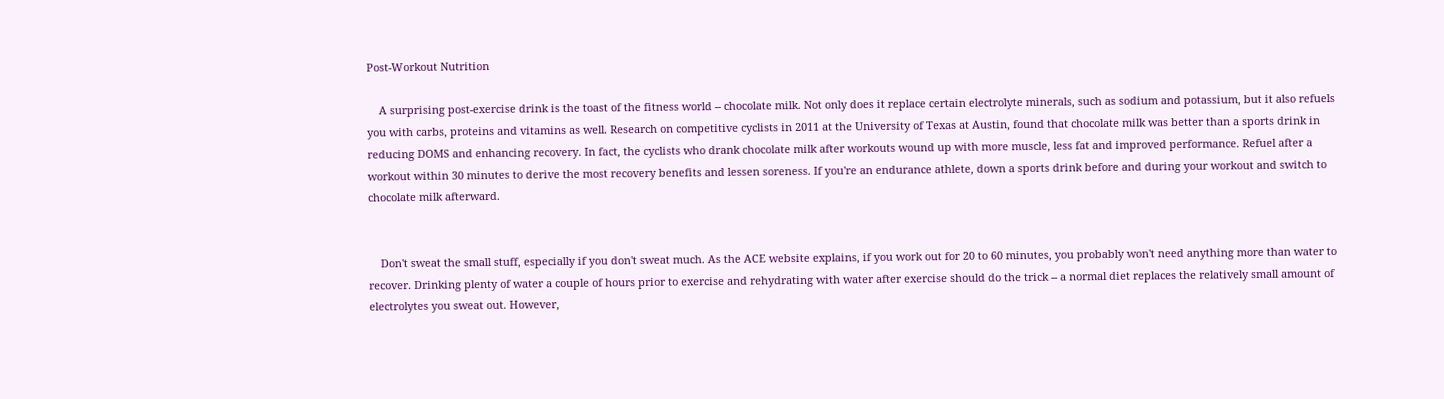Post-Workout Nutrition

    A surprising post-exercise drink is the toast of the fitness world -- chocolate milk. Not only does it replace certain electrolyte minerals, such as sodium and potassium, but it also refuels you with carbs, proteins and vitamins as well. Research on competitive cyclists in 2011 at the University of Texas at Austin, found that chocolate milk was better than a sports drink in reducing DOMS and enhancing recovery. In fact, the cyclists who drank chocolate milk after workouts wound up with more muscle, less fat and improved performance. Refuel after a workout within 30 minutes to derive the most recovery benefits and lessen soreness. If you're an endurance athlete, down a sports drink before and during your workout and switch to chocolate milk afterward.


    Don't sweat the small stuff, especially if you don't sweat much. As the ACE website explains, if you work out for 20 to 60 minutes, you probably won't need anything more than water to recover. Drinking plenty of water a couple of hours prior to exercise and rehydrating with water after exercise should do the trick -- a normal diet replaces the relatively small amount of electrolytes you sweat out. However,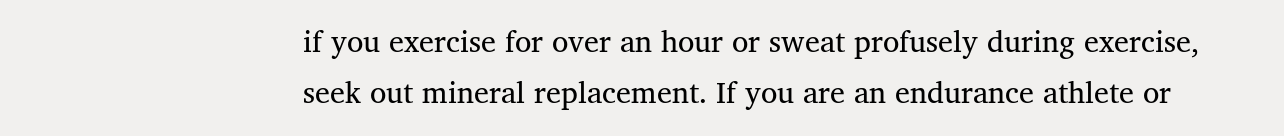if you exercise for over an hour or sweat profusely during exercise, seek out mineral replacement. If you are an endurance athlete or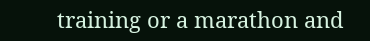training or a marathon and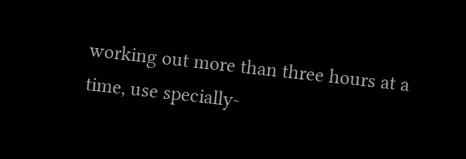working out more than three hours at a time, use specially-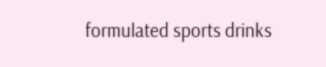formulated sports drinks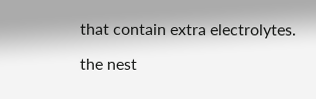that contain extra electrolytes.

the nest